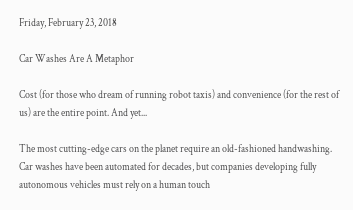Friday, February 23, 2018

Car Washes Are A Metaphor

Cost (for those who dream of running robot taxis) and convenience (for the rest of us) are the entire point. And yet...

The most cutting-edge cars on the planet require an old-fashioned handwashing.
Car washes have been automated for decades, but companies developing fully autonomous vehicles must rely on a human touch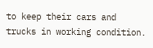to keep their cars and trucks in working condition.